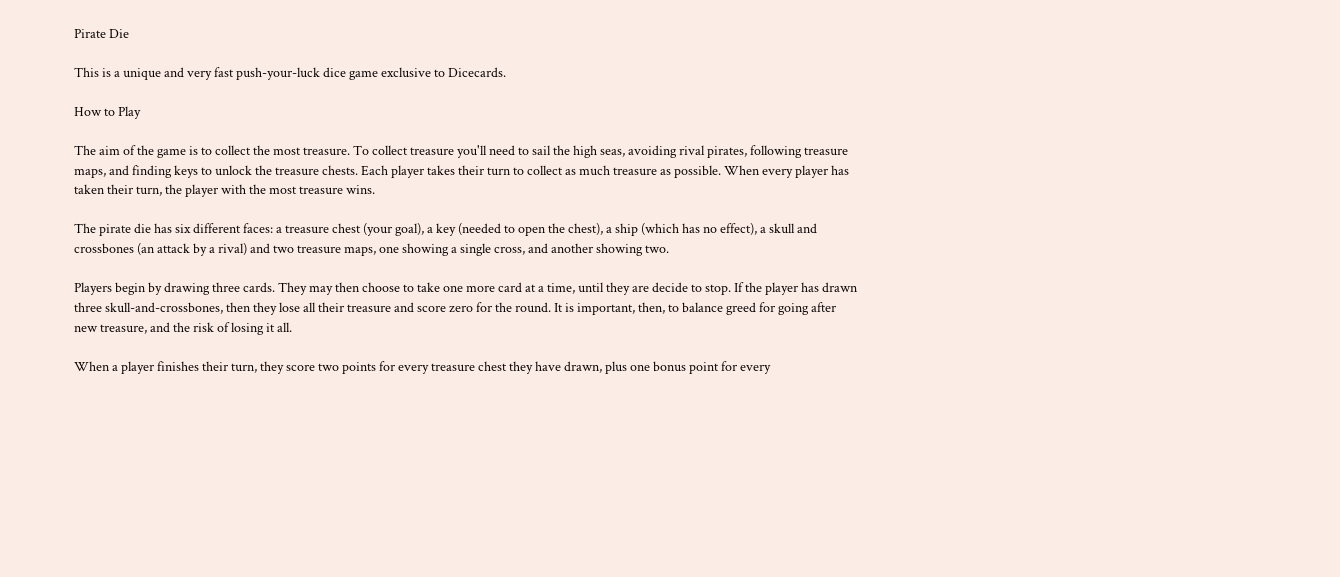Pirate Die

This is a unique and very fast push-your-luck dice game exclusive to Dicecards.

How to Play

The aim of the game is to collect the most treasure. To collect treasure you'll need to sail the high seas, avoiding rival pirates, following treasure maps, and finding keys to unlock the treasure chests. Each player takes their turn to collect as much treasure as possible. When every player has taken their turn, the player with the most treasure wins.

The pirate die has six different faces: a treasure chest (your goal), a key (needed to open the chest), a ship (which has no effect), a skull and crossbones (an attack by a rival) and two treasure maps, one showing a single cross, and another showing two.

Players begin by drawing three cards. They may then choose to take one more card at a time, until they are decide to stop. If the player has drawn three skull-and-crossbones, then they lose all their treasure and score zero for the round. It is important, then, to balance greed for going after new treasure, and the risk of losing it all.

When a player finishes their turn, they score two points for every treasure chest they have drawn, plus one bonus point for every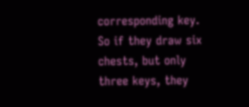corresponding key. So if they draw six chests, but only three keys, they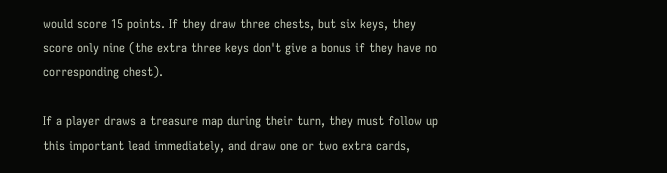would score 15 points. If they draw three chests, but six keys, they score only nine (the extra three keys don't give a bonus if they have no corresponding chest).

If a player draws a treasure map during their turn, they must follow up this important lead immediately, and draw one or two extra cards,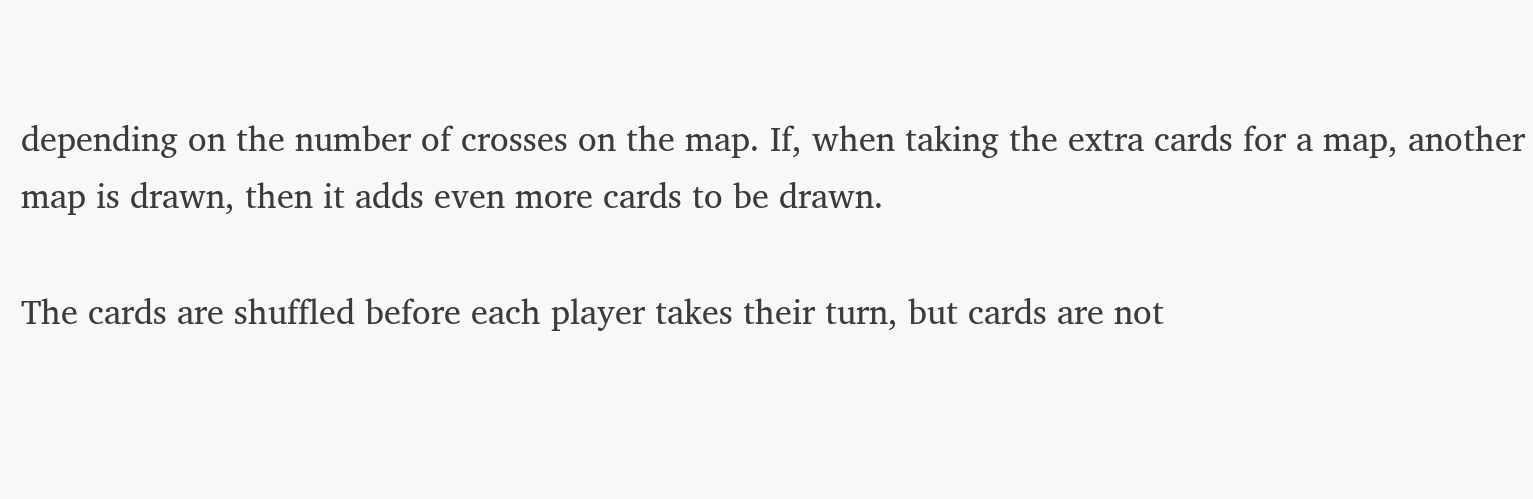depending on the number of crosses on the map. If, when taking the extra cards for a map, another map is drawn, then it adds even more cards to be drawn.

The cards are shuffled before each player takes their turn, but cards are not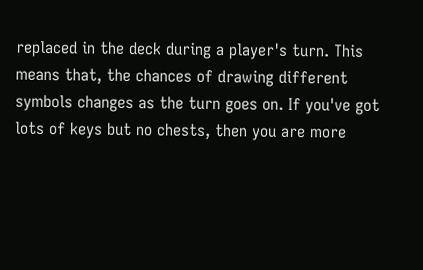replaced in the deck during a player's turn. This means that, the chances of drawing different symbols changes as the turn goes on. If you've got lots of keys but no chests, then you are more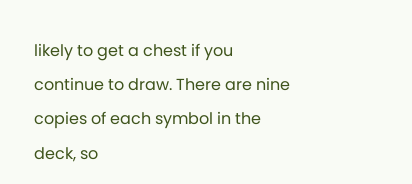likely to get a chest if you continue to draw. There are nine copies of each symbol in the deck, so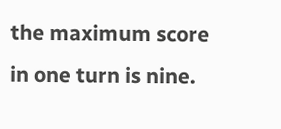the maximum score in one turn is nine.